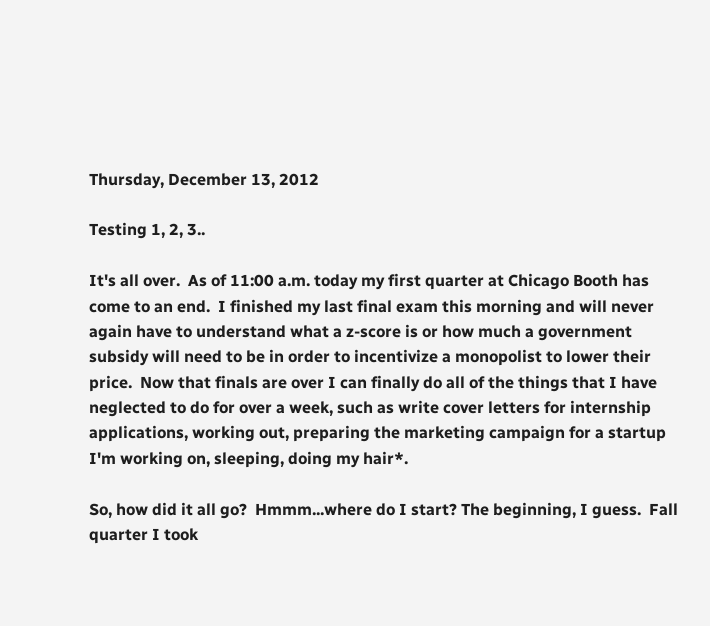Thursday, December 13, 2012

Testing 1, 2, 3..

It's all over.  As of 11:00 a.m. today my first quarter at Chicago Booth has come to an end.  I finished my last final exam this morning and will never again have to understand what a z-score is or how much a government subsidy will need to be in order to incentivize a monopolist to lower their price.  Now that finals are over I can finally do all of the things that I have neglected to do for over a week, such as write cover letters for internship applications, working out, preparing the marketing campaign for a startup I'm working on, sleeping, doing my hair*.

So, how did it all go?  Hmmm...where do I start? The beginning, I guess.  Fall quarter I took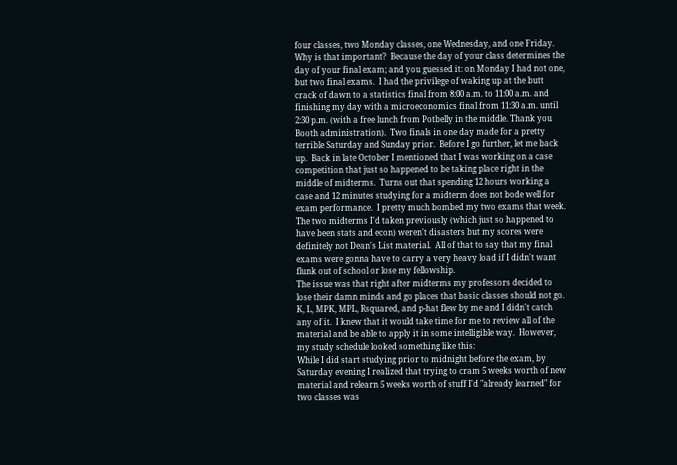four classes, two Monday classes, one Wednesday, and one Friday.  Why is that important?  Because the day of your class determines the day of your final exam; and you guessed it: on Monday I had not one, but two final exams.  I had the privilege of waking up at the butt crack of dawn to a statistics final from 8:00 a.m. to 11:00 a.m. and finishing my day with a microeconomics final from 11:30 a.m. until 2:30 p.m. (with a free lunch from Potbelly in the middle. Thank you Booth administration).  Two finals in one day made for a pretty terrible Saturday and Sunday prior.  Before I go further, let me back up.  Back in late October I mentioned that I was working on a case competition that just so happened to be taking place right in the middle of midterms.  Turns out that spending 12 hours working a case and 12 minutes studying for a midterm does not bode well for exam performance.  I pretty much bombed my two exams that week.  The two midterms I'd taken previously (which just so happened to have been stats and econ) weren't disasters but my scores were definitely not Dean's List material.  All of that to say that my final exams were gonna have to carry a very heavy load if I didn't want flunk out of school or lose my fellowship.
The issue was that right after midterms my professors decided to lose their damn minds and go places that basic classes should not go. K, L, MPK, MPL, Rsquared, and p-hat flew by me and I didn't catch any of it.  I knew that it would take time for me to review all of the material and be able to apply it in some intelligible way.  However, my study schedule looked something like this:
While I did start studying prior to midnight before the exam, by Saturday evening I realized that trying to cram 5 weeks worth of new material and relearn 5 weeks worth of stuff I'd "already learned" for two classes was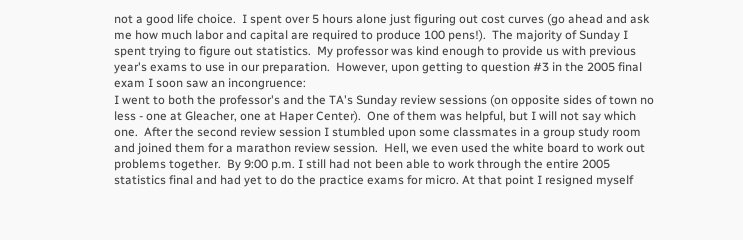not a good life choice.  I spent over 5 hours alone just figuring out cost curves (go ahead and ask me how much labor and capital are required to produce 100 pens!).  The majority of Sunday I spent trying to figure out statistics.  My professor was kind enough to provide us with previous year's exams to use in our preparation.  However, upon getting to question #3 in the 2005 final exam I soon saw an incongruence:
I went to both the professor's and the TA's Sunday review sessions (on opposite sides of town no less - one at Gleacher, one at Haper Center).  One of them was helpful, but I will not say which one.  After the second review session I stumbled upon some classmates in a group study room and joined them for a marathon review session.  Hell, we even used the white board to work out problems together.  By 9:00 p.m. I still had not been able to work through the entire 2005 statistics final and had yet to do the practice exams for micro. At that point I resigned myself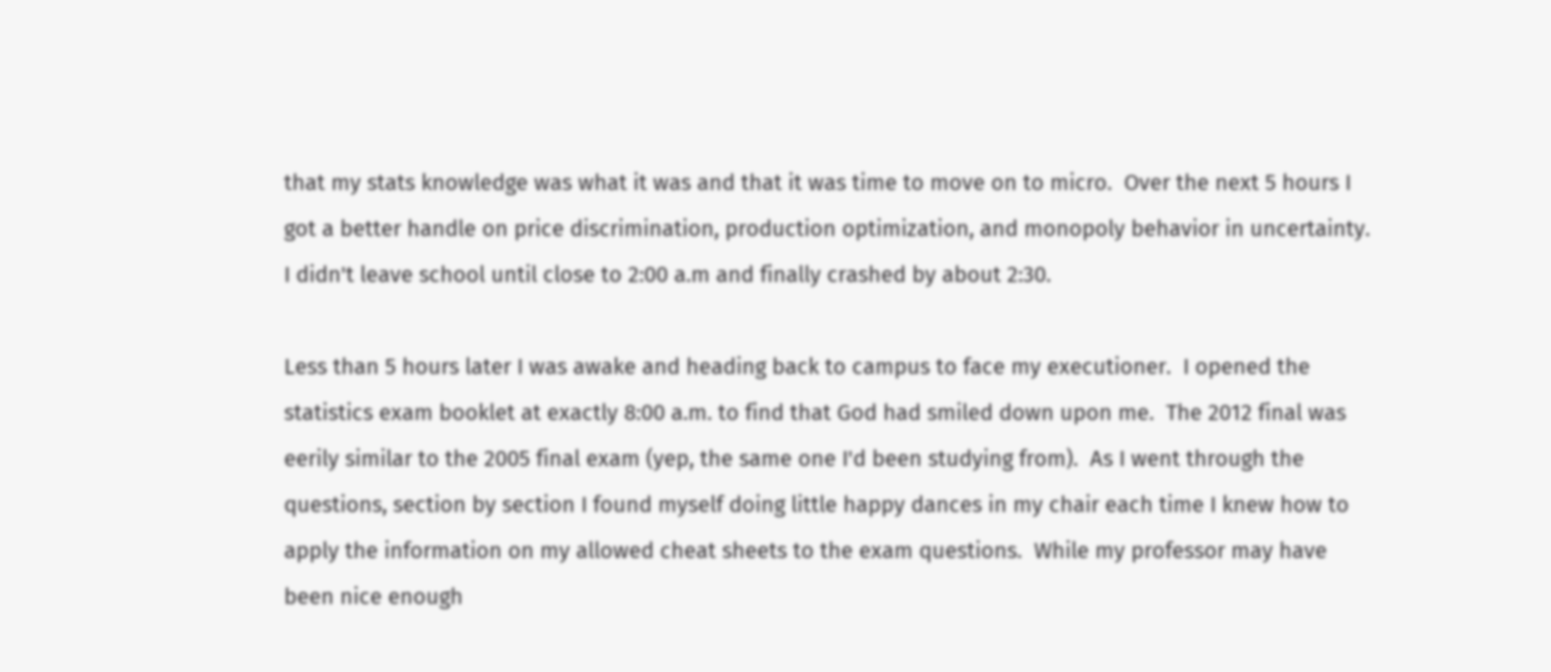that my stats knowledge was what it was and that it was time to move on to micro.  Over the next 5 hours I got a better handle on price discrimination, production optimization, and monopoly behavior in uncertainty.  I didn't leave school until close to 2:00 a.m and finally crashed by about 2:30.

Less than 5 hours later I was awake and heading back to campus to face my executioner.  I opened the statistics exam booklet at exactly 8:00 a.m. to find that God had smiled down upon me.  The 2012 final was eerily similar to the 2005 final exam (yep, the same one I'd been studying from).  As I went through the questions, section by section I found myself doing little happy dances in my chair each time I knew how to apply the information on my allowed cheat sheets to the exam questions.  While my professor may have been nice enough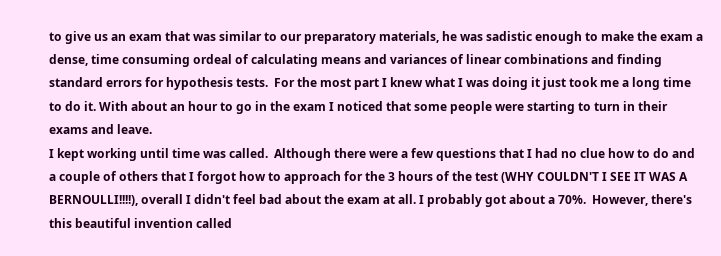to give us an exam that was similar to our preparatory materials, he was sadistic enough to make the exam a dense, time consuming ordeal of calculating means and variances of linear combinations and finding standard errors for hypothesis tests.  For the most part I knew what I was doing it just took me a long time to do it. With about an hour to go in the exam I noticed that some people were starting to turn in their exams and leave.
I kept working until time was called.  Although there were a few questions that I had no clue how to do and a couple of others that I forgot how to approach for the 3 hours of the test (WHY COULDN'T I SEE IT WAS A BERNOULLI!!!!), overall I didn't feel bad about the exam at all. I probably got about a 70%.  However, there's this beautiful invention called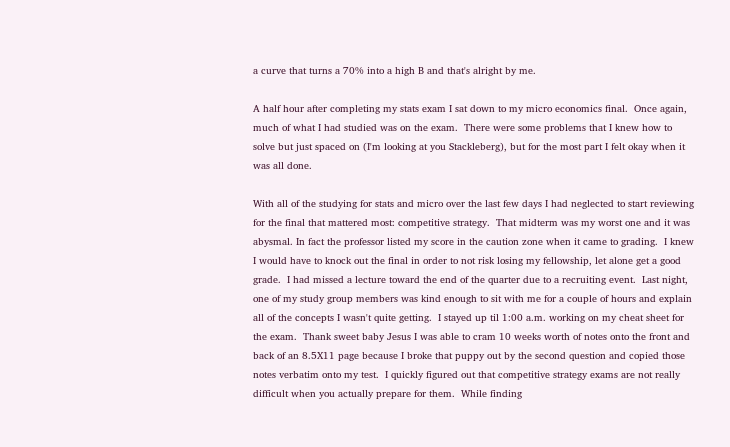a curve that turns a 70% into a high B and that's alright by me.

A half hour after completing my stats exam I sat down to my micro economics final.  Once again, much of what I had studied was on the exam.  There were some problems that I knew how to solve but just spaced on (I'm looking at you Stackleberg), but for the most part I felt okay when it was all done.

With all of the studying for stats and micro over the last few days I had neglected to start reviewing for the final that mattered most: competitive strategy.  That midterm was my worst one and it was abysmal. In fact the professor listed my score in the caution zone when it came to grading.  I knew I would have to knock out the final in order to not risk losing my fellowship, let alone get a good grade.  I had missed a lecture toward the end of the quarter due to a recruiting event.  Last night, one of my study group members was kind enough to sit with me for a couple of hours and explain all of the concepts I wasn't quite getting.  I stayed up til 1:00 a.m. working on my cheat sheet for the exam.  Thank sweet baby Jesus I was able to cram 10 weeks worth of notes onto the front and back of an 8.5X11 page because I broke that puppy out by the second question and copied those notes verbatim onto my test.  I quickly figured out that competitive strategy exams are not really difficult when you actually prepare for them.  While finding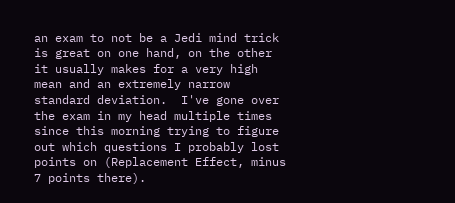an exam to not be a Jedi mind trick is great on one hand, on the other it usually makes for a very high mean and an extremely narrow standard deviation.  I've gone over the exam in my head multiple times since this morning trying to figure out which questions I probably lost points on (Replacement Effect, minus 7 points there).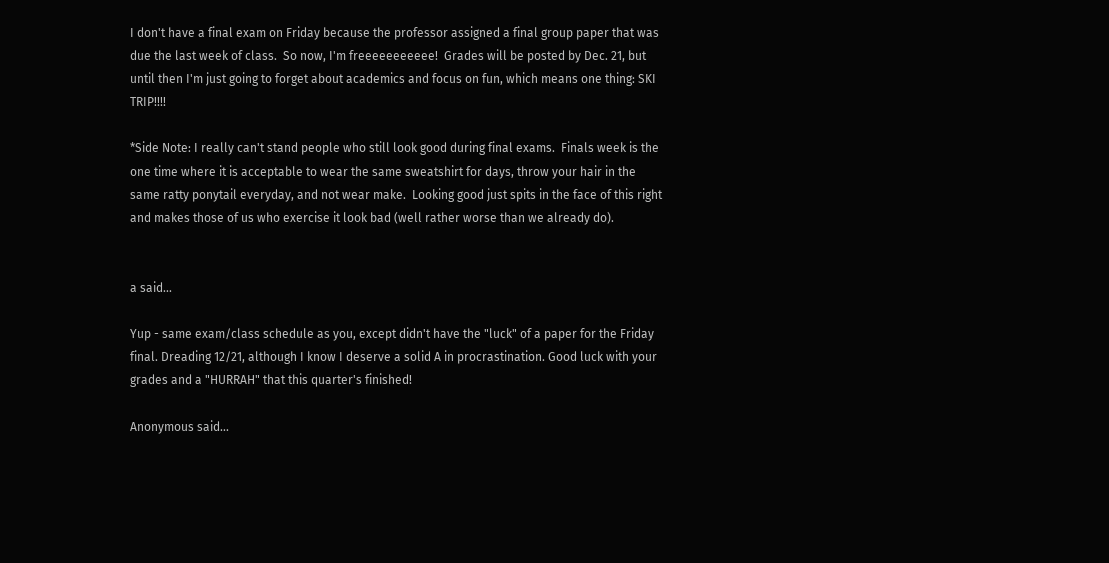I don't have a final exam on Friday because the professor assigned a final group paper that was due the last week of class.  So now, I'm freeeeeeeeeee!  Grades will be posted by Dec. 21, but until then I'm just going to forget about academics and focus on fun, which means one thing: SKI TRIP!!!!

*Side Note: I really can't stand people who still look good during final exams.  Finals week is the one time where it is acceptable to wear the same sweatshirt for days, throw your hair in the same ratty ponytail everyday, and not wear make.  Looking good just spits in the face of this right and makes those of us who exercise it look bad (well rather worse than we already do).


a said...

Yup - same exam/class schedule as you, except didn't have the "luck" of a paper for the Friday final. Dreading 12/21, although I know I deserve a solid A in procrastination. Good luck with your grades and a "HURRAH" that this quarter's finished!

Anonymous said...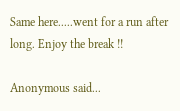Same here.....went for a run after long. Enjoy the break !!

Anonymous said...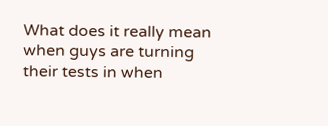What does it really mean when guys are turning their tests in when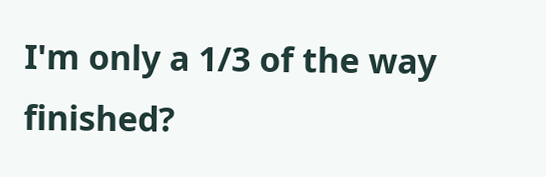I'm only a 1/3 of the way finished?